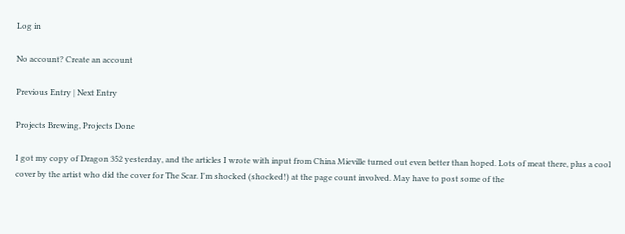Log in

No account? Create an account

Previous Entry | Next Entry

Projects Brewing, Projects Done

I got my copy of Dragon 352 yesterday, and the articles I wrote with input from China Mieville turned out even better than hoped. Lots of meat there, plus a cool cover by the artist who did the cover for The Scar. I'm shocked (shocked!) at the page count involved. May have to post some of the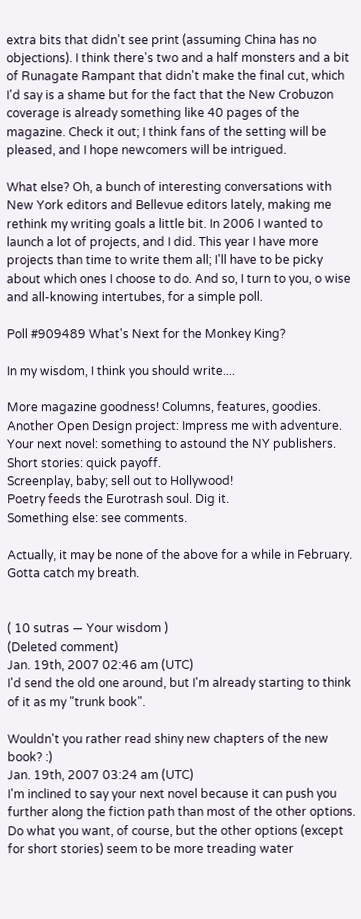extra bits that didn't see print (assuming China has no objections). I think there's two and a half monsters and a bit of Runagate Rampant that didn't make the final cut, which I'd say is a shame but for the fact that the New Crobuzon coverage is already something like 40 pages of the magazine. Check it out; I think fans of the setting will be pleased, and I hope newcomers will be intrigued.

What else? Oh, a bunch of interesting conversations with New York editors and Bellevue editors lately, making me rethink my writing goals a little bit. In 2006 I wanted to launch a lot of projects, and I did. This year I have more projects than time to write them all; I'll have to be picky about which ones I choose to do. And so, I turn to you, o wise and all-knowing intertubes, for a simple poll.

Poll #909489 What's Next for the Monkey King?

In my wisdom, I think you should write....

More magazine goodness! Columns, features, goodies.
Another Open Design project: Impress me with adventure.
Your next novel: something to astound the NY publishers.
Short stories: quick payoff.
Screenplay, baby; sell out to Hollywood!
Poetry feeds the Eurotrash soul. Dig it.
Something else: see comments.

Actually, it may be none of the above for a while in February. Gotta catch my breath.


( 10 sutras — Your wisdom )
(Deleted comment)
Jan. 19th, 2007 02:46 am (UTC)
I'd send the old one around, but I'm already starting to think of it as my "trunk book".

Wouldn't you rather read shiny new chapters of the new book? :)
Jan. 19th, 2007 03:24 am (UTC)
I'm inclined to say your next novel because it can push you further along the fiction path than most of the other options. Do what you want, of course, but the other options (except for short stories) seem to be more treading water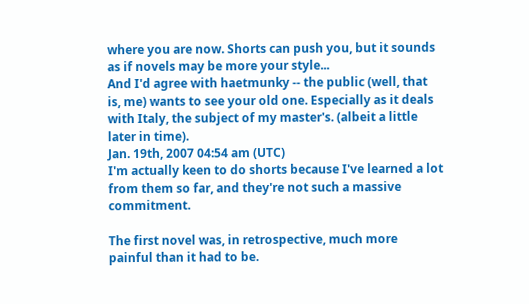where you are now. Shorts can push you, but it sounds as if novels may be more your style...
And I'd agree with haetmunky -- the public (well, that is, me) wants to see your old one. Especially as it deals with Italy, the subject of my master's. (albeit a little later in time).
Jan. 19th, 2007 04:54 am (UTC)
I'm actually keen to do shorts because I've learned a lot from them so far, and they're not such a massive commitment.

The first novel was, in retrospective, much more painful than it had to be.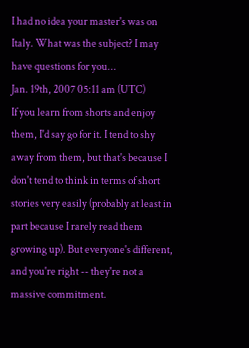I had no idea your master's was on Italy. What was the subject? I may have questions for you...
Jan. 19th, 2007 05:11 am (UTC)
If you learn from shorts and enjoy them, I'd say go for it. I tend to shy away from them, but that's because I don't tend to think in terms of short stories very easily (probably at least in part because I rarely read them growing up). But everyone's different, and you're right -- they're not a massive commitment.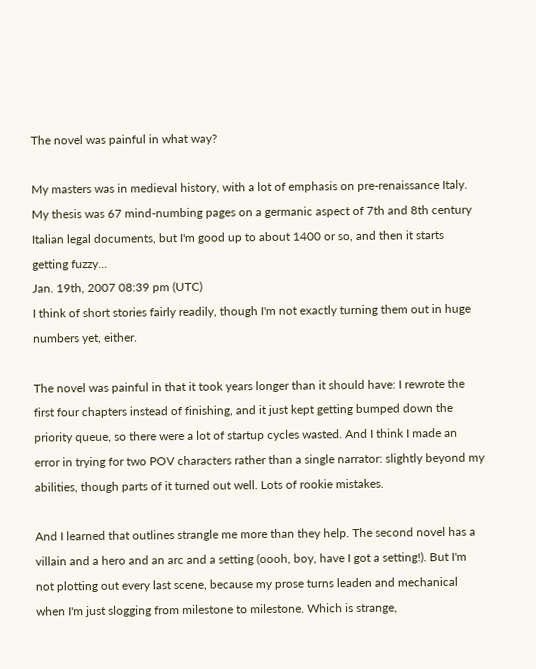The novel was painful in what way?

My masters was in medieval history, with a lot of emphasis on pre-renaissance Italy. My thesis was 67 mind-numbing pages on a germanic aspect of 7th and 8th century Italian legal documents, but I'm good up to about 1400 or so, and then it starts getting fuzzy...
Jan. 19th, 2007 08:39 pm (UTC)
I think of short stories fairly readily, though I'm not exactly turning them out in huge numbers yet, either.

The novel was painful in that it took years longer than it should have: I rewrote the first four chapters instead of finishing, and it just kept getting bumped down the priority queue, so there were a lot of startup cycles wasted. And I think I made an error in trying for two POV characters rather than a single narrator: slightly beyond my abilities, though parts of it turned out well. Lots of rookie mistakes.

And I learned that outlines strangle me more than they help. The second novel has a villain and a hero and an arc and a setting (oooh, boy, have I got a setting!). But I'm not plotting out every last scene, because my prose turns leaden and mechanical when I'm just slogging from milestone to milestone. Which is strange,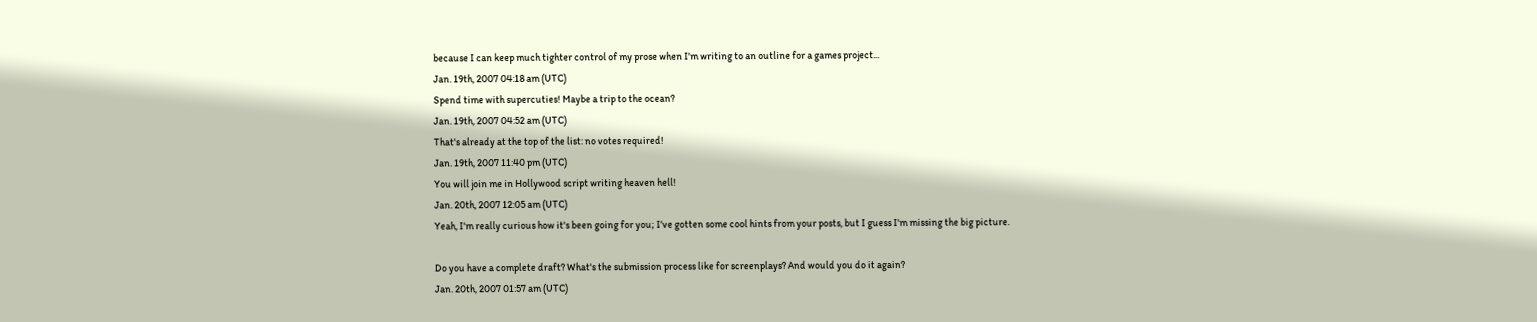because I can keep much tighter control of my prose when I'm writing to an outline for a games project...
Jan. 19th, 2007 04:18 am (UTC)
Spend time with supercuties! Maybe a trip to the ocean?
Jan. 19th, 2007 04:52 am (UTC)
That's already at the top of the list: no votes required!
Jan. 19th, 2007 11:40 pm (UTC)
You will join me in Hollywood script writing heaven hell!
Jan. 20th, 2007 12:05 am (UTC)
Yeah, I'm really curious how it's been going for you; I've gotten some cool hints from your posts, but I guess I'm missing the big picture.

Do you have a complete draft? What's the submission process like for screenplays? And would you do it again?
Jan. 20th, 2007 01:57 am (UTC)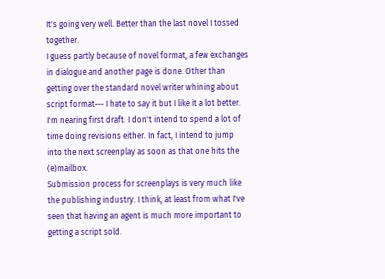It's going very well. Better than the last novel I tossed together.
I guess partly because of novel format, a few exchanges in dialogue and another page is done. Other than getting over the standard novel writer whining about script format--- I hate to say it but I like it a lot better.
I'm nearing first draft. I don't intend to spend a lot of time doing revisions either. In fact, I intend to jump into the next screenplay as soon as that one hits the (e)mailbox.
Submission process for screenplays is very much like the publishing industry. I think, at least from what I've seen that having an agent is much more important to getting a script sold.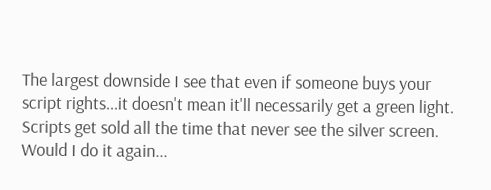The largest downside I see that even if someone buys your script rights...it doesn't mean it'll necessarily get a green light. Scripts get sold all the time that never see the silver screen.
Would I do it again...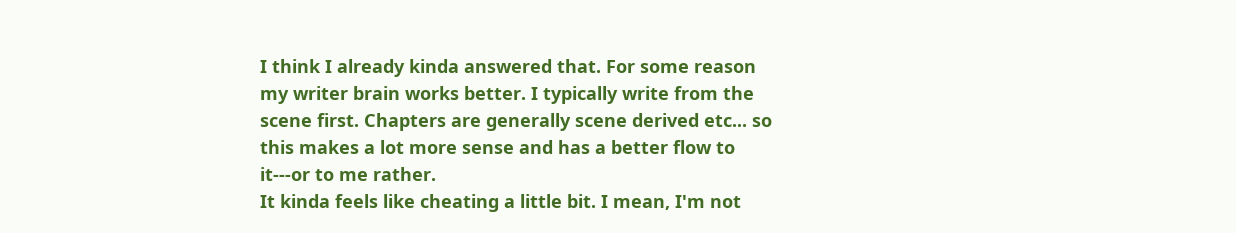I think I already kinda answered that. For some reason my writer brain works better. I typically write from the scene first. Chapters are generally scene derived etc... so this makes a lot more sense and has a better flow to it---or to me rather.
It kinda feels like cheating a little bit. I mean, I'm not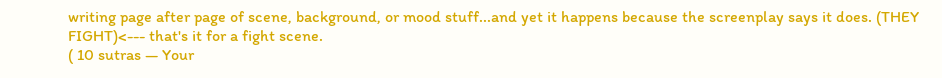writing page after page of scene, background, or mood stuff...and yet it happens because the screenplay says it does. (THEY FIGHT)<--- that's it for a fight scene.
( 10 sutras — Your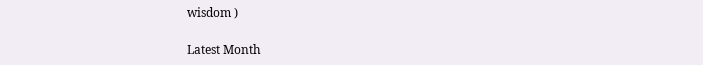wisdom )

Latest Month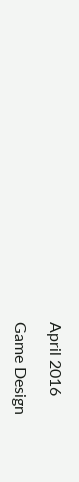April 2016

Game Design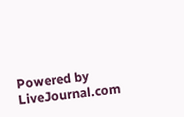Powered by LiveJournal.com